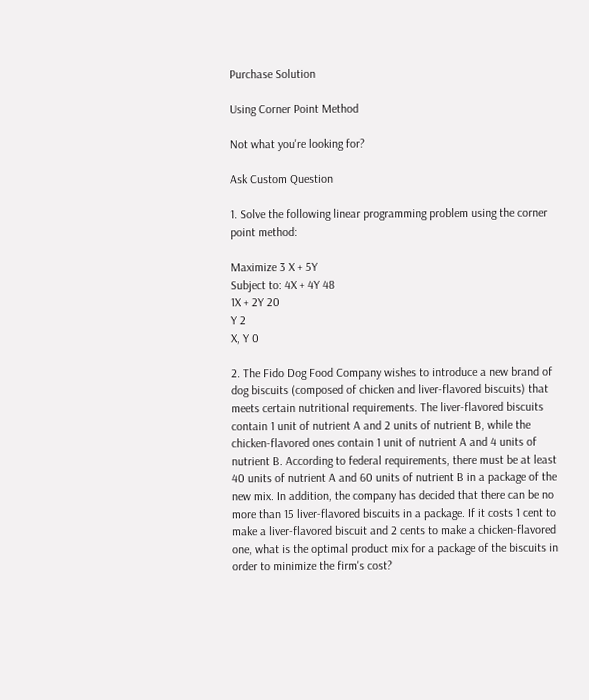Purchase Solution

Using Corner Point Method

Not what you're looking for?

Ask Custom Question

1. Solve the following linear programming problem using the corner point method:

Maximize 3 X + 5Y
Subject to: 4X + 4Y 48
1X + 2Y 20
Y 2
X, Y 0

2. The Fido Dog Food Company wishes to introduce a new brand of dog biscuits (composed of chicken and liver-flavored biscuits) that meets certain nutritional requirements. The liver-flavored biscuits contain 1 unit of nutrient A and 2 units of nutrient B, while the chicken-flavored ones contain 1 unit of nutrient A and 4 units of nutrient B. According to federal requirements, there must be at least 40 units of nutrient A and 60 units of nutrient B in a package of the new mix. In addition, the company has decided that there can be no more than 15 liver-flavored biscuits in a package. If it costs 1 cent to make a liver-flavored biscuit and 2 cents to make a chicken-flavored one, what is the optimal product mix for a package of the biscuits in order to minimize the firm's cost?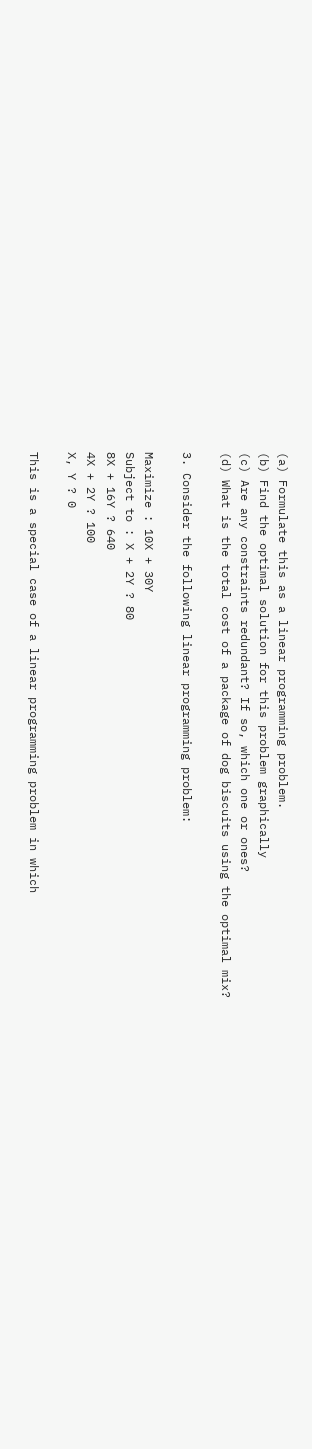(a) Formulate this as a linear programming problem.
(b) Find the optimal solution for this problem graphically
(c) Are any constraints redundant? If so, which one or ones?
(d) What is the total cost of a package of dog biscuits using the optimal mix?

3. Consider the following linear programming problem:

Maximize : 10X + 30Y
Subject to : X + 2Y ? 80
8X + 16Y ? 640
4X + 2Y ? 100
X, Y ? 0

This is a special case of a linear programming problem in which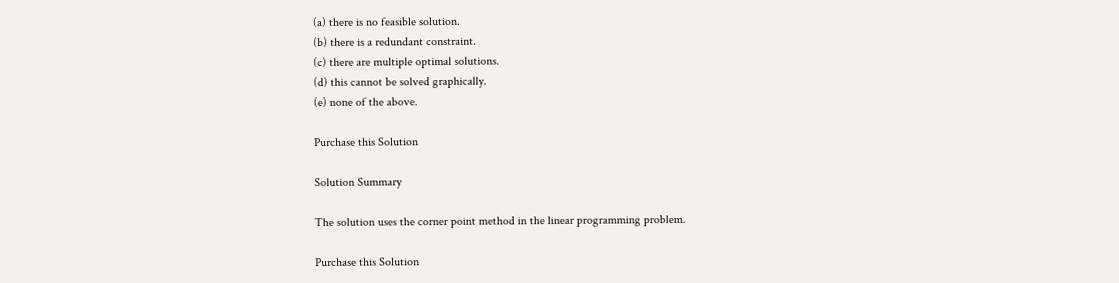(a) there is no feasible solution.
(b) there is a redundant constraint.
(c) there are multiple optimal solutions.
(d) this cannot be solved graphically.
(e) none of the above.

Purchase this Solution

Solution Summary

The solution uses the corner point method in the linear programming problem.

Purchase this Solution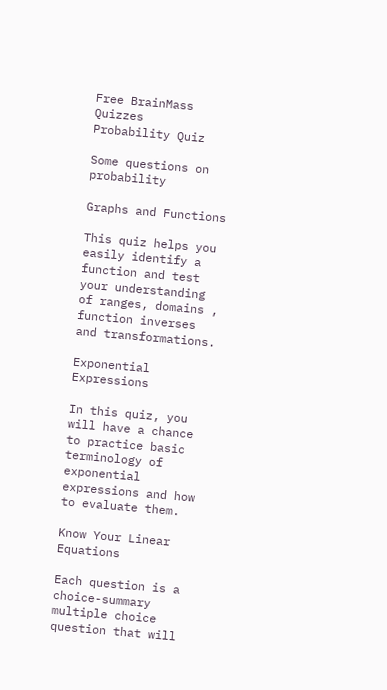Free BrainMass Quizzes
Probability Quiz

Some questions on probability

Graphs and Functions

This quiz helps you easily identify a function and test your understanding of ranges, domains , function inverses and transformations.

Exponential Expressions

In this quiz, you will have a chance to practice basic terminology of exponential expressions and how to evaluate them.

Know Your Linear Equations

Each question is a choice-summary multiple choice question that will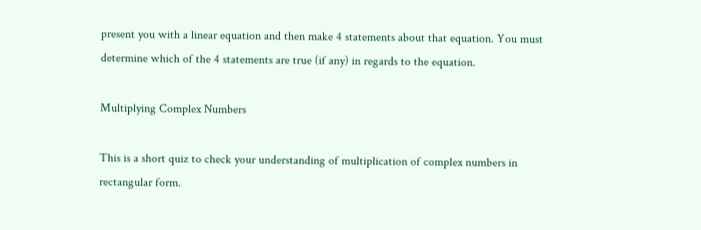present you with a linear equation and then make 4 statements about that equation. You must determine which of the 4 statements are true (if any) in regards to the equation.

Multiplying Complex Numbers

This is a short quiz to check your understanding of multiplication of complex numbers in rectangular form.